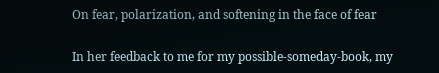On fear, polarization, and softening in the face of fear

In her feedback to me for my possible-someday-book, my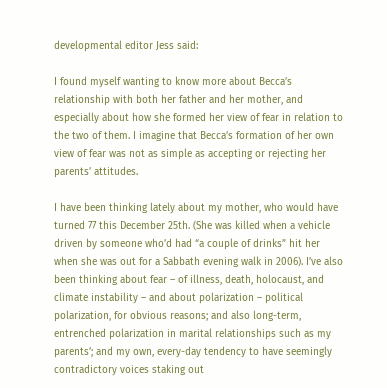developmental editor Jess said:

I found myself wanting to know more about Becca’s relationship with both her father and her mother, and especially about how she formed her view of fear in relation to the two of them. I imagine that Becca’s formation of her own view of fear was not as simple as accepting or rejecting her parents’ attitudes.

I have been thinking lately about my mother, who would have turned 77 this December 25th. (She was killed when a vehicle driven by someone who’d had “a couple of drinks” hit her when she was out for a Sabbath evening walk in 2006). I’ve also been thinking about fear – of illness, death, holocaust, and climate instability – and about polarization – political polarization, for obvious reasons; and also long-term, entrenched polarization in marital relationships such as my parents’; and my own, every-day tendency to have seemingly contradictory voices staking out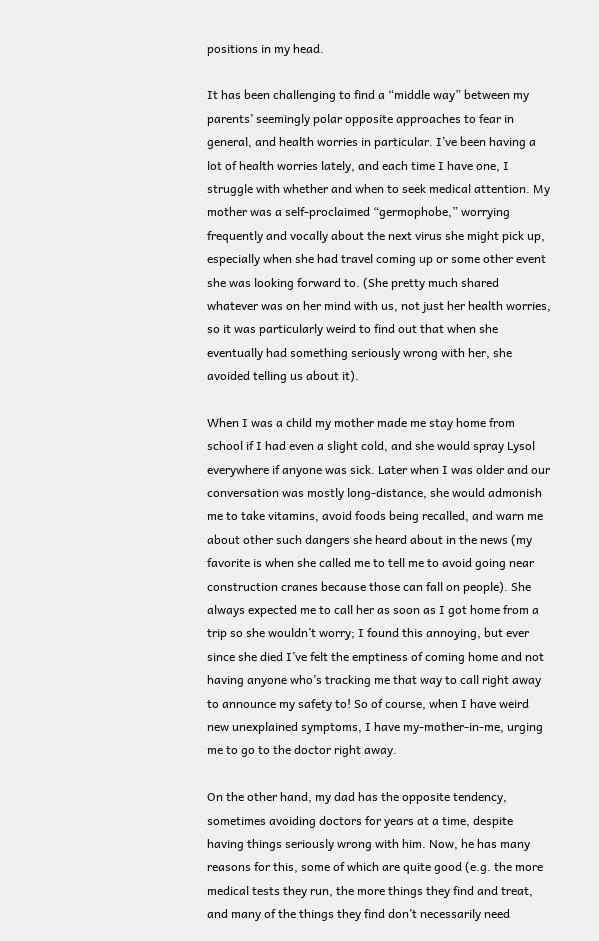positions in my head.

It has been challenging to find a “middle way” between my parents’ seemingly polar opposite approaches to fear in general, and health worries in particular. I’ve been having a lot of health worries lately, and each time I have one, I struggle with whether and when to seek medical attention. My mother was a self-proclaimed “germophobe,” worrying frequently and vocally about the next virus she might pick up, especially when she had travel coming up or some other event she was looking forward to. (She pretty much shared whatever was on her mind with us, not just her health worries, so it was particularly weird to find out that when she eventually had something seriously wrong with her, she avoided telling us about it).

When I was a child my mother made me stay home from school if I had even a slight cold, and she would spray Lysol everywhere if anyone was sick. Later when I was older and our conversation was mostly long-distance, she would admonish me to take vitamins, avoid foods being recalled, and warn me about other such dangers she heard about in the news (my favorite is when she called me to tell me to avoid going near construction cranes because those can fall on people). She always expected me to call her as soon as I got home from a trip so she wouldn’t worry; I found this annoying, but ever since she died I’ve felt the emptiness of coming home and not having anyone who’s tracking me that way to call right away to announce my safety to! So of course, when I have weird new unexplained symptoms, I have my-mother-in-me, urging me to go to the doctor right away.

On the other hand, my dad has the opposite tendency, sometimes avoiding doctors for years at a time, despite having things seriously wrong with him. Now, he has many reasons for this, some of which are quite good (e.g. the more medical tests they run, the more things they find and treat, and many of the things they find don’t necessarily need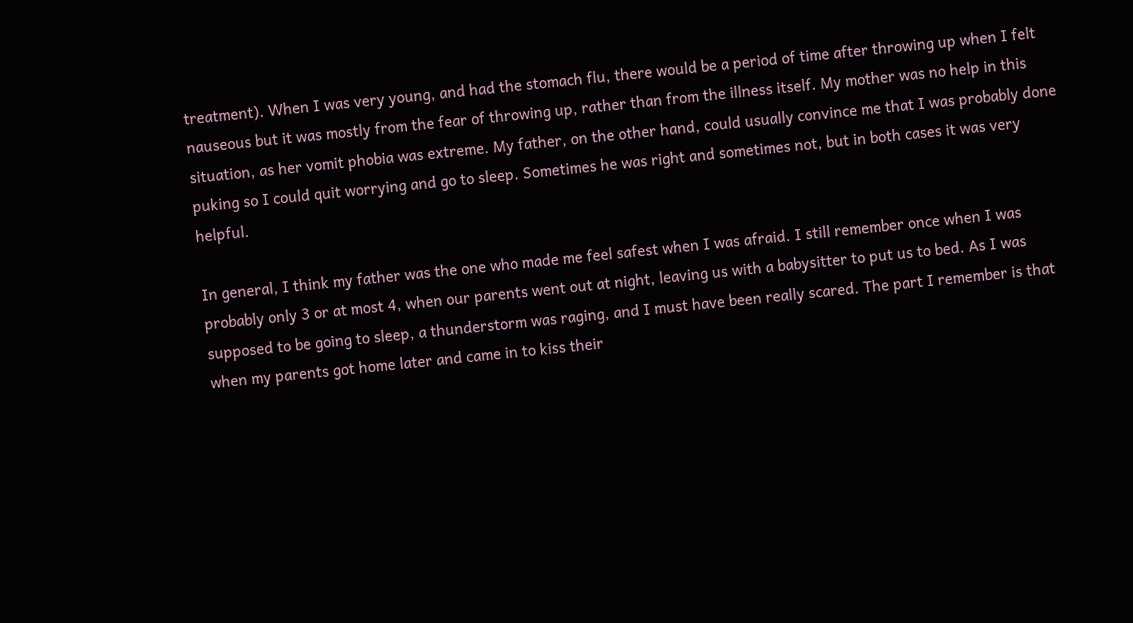treatment). When I was very young, and had the stomach flu, there would be a period of time after throwing up when I felt nauseous but it was mostly from the fear of throwing up, rather than from the illness itself. My mother was no help in this situation, as her vomit phobia was extreme. My father, on the other hand, could usually convince me that I was probably done puking so I could quit worrying and go to sleep. Sometimes he was right and sometimes not, but in both cases it was very helpful.

In general, I think my father was the one who made me feel safest when I was afraid. I still remember once when I was probably only 3 or at most 4, when our parents went out at night, leaving us with a babysitter to put us to bed. As I was supposed to be going to sleep, a thunderstorm was raging, and I must have been really scared. The part I remember is that when my parents got home later and came in to kiss their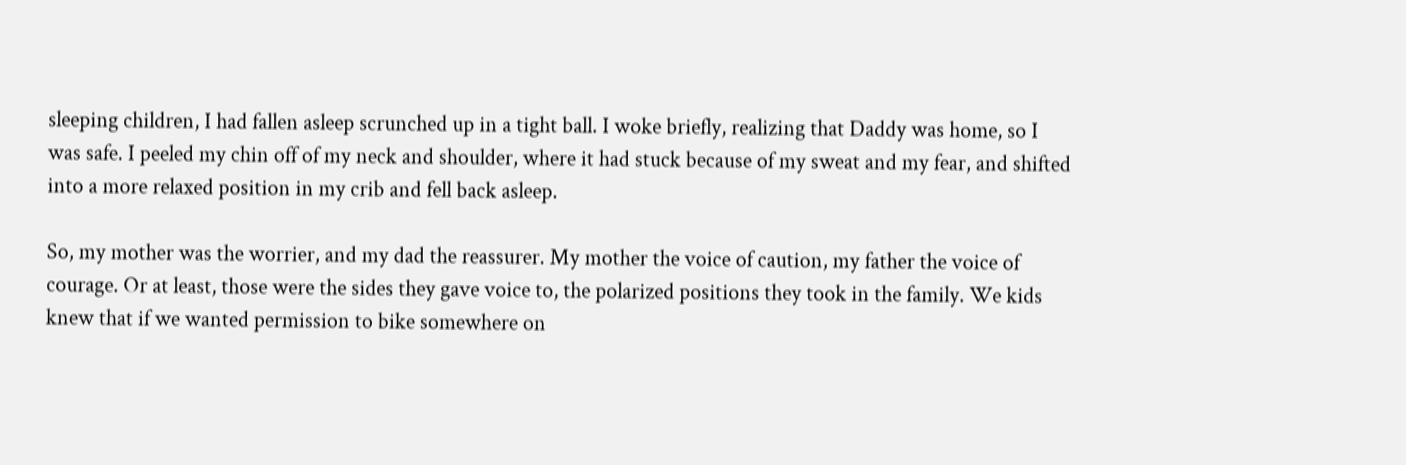sleeping children, I had fallen asleep scrunched up in a tight ball. I woke briefly, realizing that Daddy was home, so I was safe. I peeled my chin off of my neck and shoulder, where it had stuck because of my sweat and my fear, and shifted into a more relaxed position in my crib and fell back asleep.

So, my mother was the worrier, and my dad the reassurer. My mother the voice of caution, my father the voice of courage. Or at least, those were the sides they gave voice to, the polarized positions they took in the family. We kids knew that if we wanted permission to bike somewhere on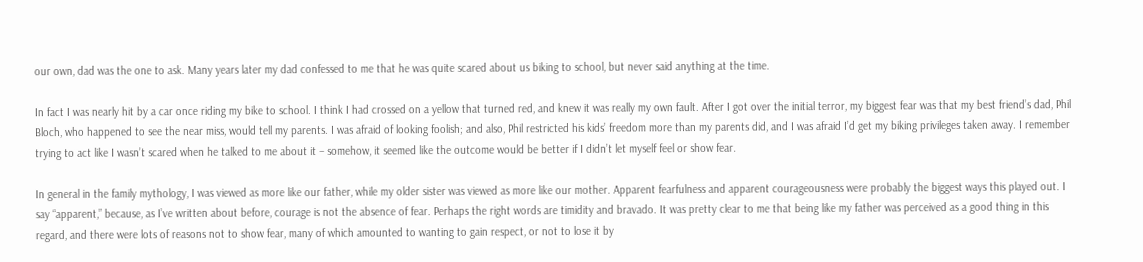our own, dad was the one to ask. Many years later my dad confessed to me that he was quite scared about us biking to school, but never said anything at the time.

In fact I was nearly hit by a car once riding my bike to school. I think I had crossed on a yellow that turned red, and knew it was really my own fault. After I got over the initial terror, my biggest fear was that my best friend’s dad, Phil Bloch, who happened to see the near miss, would tell my parents. I was afraid of looking foolish; and also, Phil restricted his kids’ freedom more than my parents did, and I was afraid I’d get my biking privileges taken away. I remember trying to act like I wasn’t scared when he talked to me about it – somehow, it seemed like the outcome would be better if I didn’t let myself feel or show fear.

In general in the family mythology, I was viewed as more like our father, while my older sister was viewed as more like our mother. Apparent fearfulness and apparent courageousness were probably the biggest ways this played out. I say “apparent,” because, as I’ve written about before, courage is not the absence of fear. Perhaps the right words are timidity and bravado. It was pretty clear to me that being like my father was perceived as a good thing in this regard, and there were lots of reasons not to show fear, many of which amounted to wanting to gain respect, or not to lose it by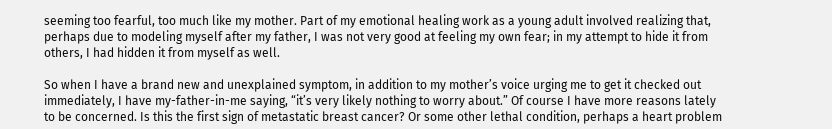seeming too fearful, too much like my mother. Part of my emotional healing work as a young adult involved realizing that, perhaps due to modeling myself after my father, I was not very good at feeling my own fear; in my attempt to hide it from others, I had hidden it from myself as well.

So when I have a brand new and unexplained symptom, in addition to my mother’s voice urging me to get it checked out immediately, I have my-father-in-me saying, “it’s very likely nothing to worry about.” Of course I have more reasons lately to be concerned. Is this the first sign of metastatic breast cancer? Or some other lethal condition, perhaps a heart problem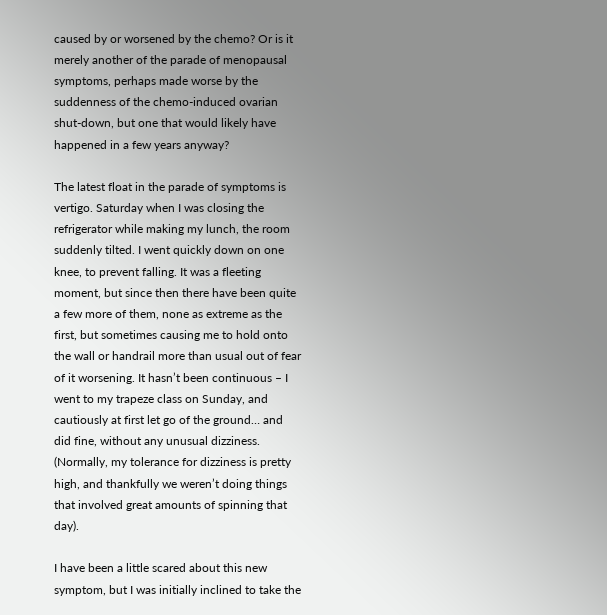caused by or worsened by the chemo? Or is it merely another of the parade of menopausal symptoms, perhaps made worse by the suddenness of the chemo-induced ovarian shut-down, but one that would likely have happened in a few years anyway?

The latest float in the parade of symptoms is vertigo. Saturday when I was closing the refrigerator while making my lunch, the room suddenly tilted. I went quickly down on one knee, to prevent falling. It was a fleeting moment, but since then there have been quite a few more of them, none as extreme as the first, but sometimes causing me to hold onto the wall or handrail more than usual out of fear of it worsening. It hasn’t been continuous – I went to my trapeze class on Sunday, and cautiously at first let go of the ground… and did fine, without any unusual dizziness. (Normally, my tolerance for dizziness is pretty high, and thankfully we weren’t doing things that involved great amounts of spinning that day).

I have been a little scared about this new symptom, but I was initially inclined to take the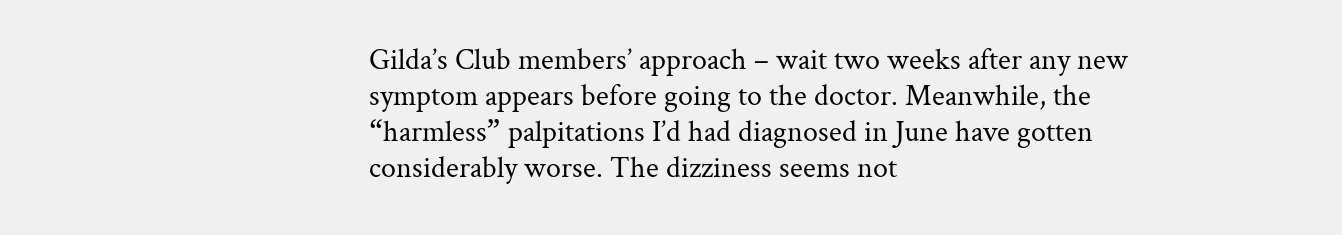Gilda’s Club members’ approach – wait two weeks after any new symptom appears before going to the doctor. Meanwhile, the “harmless” palpitations I’d had diagnosed in June have gotten considerably worse. The dizziness seems not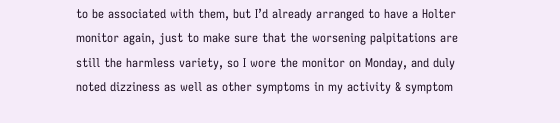to be associated with them, but I’d already arranged to have a Holter monitor again, just to make sure that the worsening palpitations are still the harmless variety, so I wore the monitor on Monday, and duly noted dizziness as well as other symptoms in my activity & symptom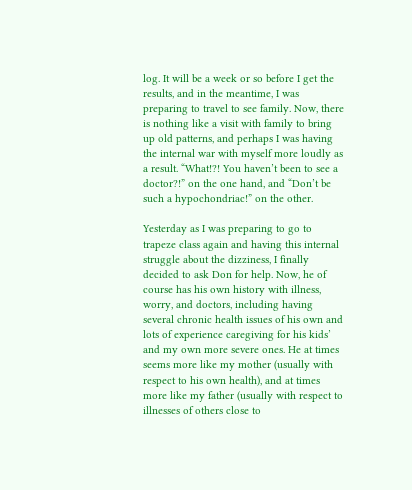log. It will be a week or so before I get the results, and in the meantime, I was preparing to travel to see family. Now, there is nothing like a visit with family to bring up old patterns, and perhaps I was having the internal war with myself more loudly as a result. “What!?! You haven’t been to see a doctor?!” on the one hand, and “Don’t be such a hypochondriac!” on the other.

Yesterday as I was preparing to go to trapeze class again and having this internal struggle about the dizziness, I finally decided to ask Don for help. Now, he of course has his own history with illness, worry, and doctors, including having several chronic health issues of his own and lots of experience caregiving for his kids’ and my own more severe ones. He at times seems more like my mother (usually with respect to his own health), and at times more like my father (usually with respect to illnesses of others close to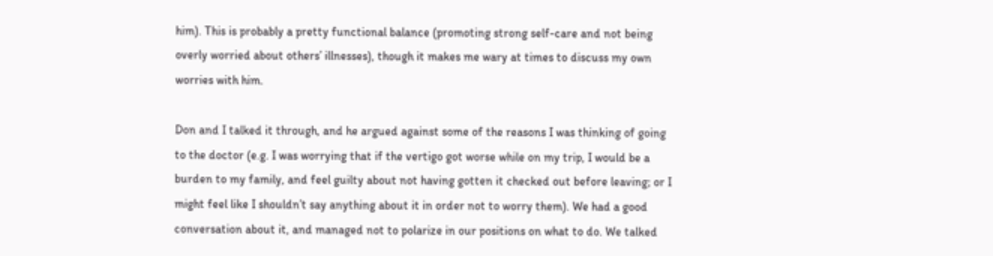him). This is probably a pretty functional balance (promoting strong self-care and not being overly worried about others’ illnesses), though it makes me wary at times to discuss my own worries with him.

Don and I talked it through, and he argued against some of the reasons I was thinking of going to the doctor (e.g. I was worrying that if the vertigo got worse while on my trip, I would be a burden to my family, and feel guilty about not having gotten it checked out before leaving; or I might feel like I shouldn’t say anything about it in order not to worry them). We had a good conversation about it, and managed not to polarize in our positions on what to do. We talked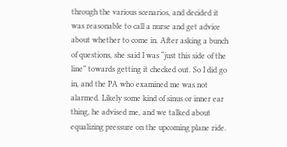through the various scenarios, and decided it was reasonable to call a nurse and get advice about whether to come in. After asking a bunch of questions, she said I was “just this side of the line” towards getting it checked out. So I did go in, and the PA who examined me was not alarmed. Likely some kind of sinus or inner ear thing, he advised me, and we talked about equalizing pressure on the upcoming plane ride.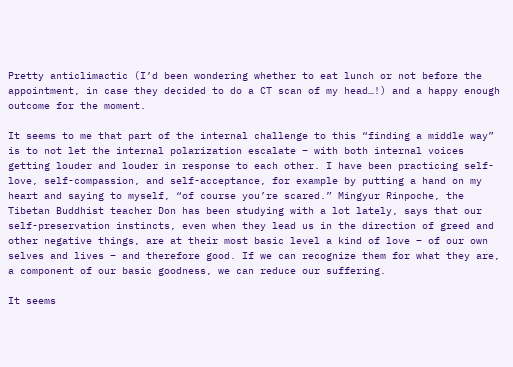Pretty anticlimactic (I’d been wondering whether to eat lunch or not before the appointment, in case they decided to do a CT scan of my head…!) and a happy enough outcome for the moment.

It seems to me that part of the internal challenge to this “finding a middle way” is to not let the internal polarization escalate – with both internal voices getting louder and louder in response to each other. I have been practicing self-love, self-compassion, and self-acceptance, for example by putting a hand on my heart and saying to myself, “of course you’re scared.” Mingyur Rinpoche, the Tibetan Buddhist teacher Don has been studying with a lot lately, says that our self-preservation instincts, even when they lead us in the direction of greed and other negative things, are at their most basic level a kind of love – of our own selves and lives – and therefore good. If we can recognize them for what they are, a component of our basic goodness, we can reduce our suffering.

It seems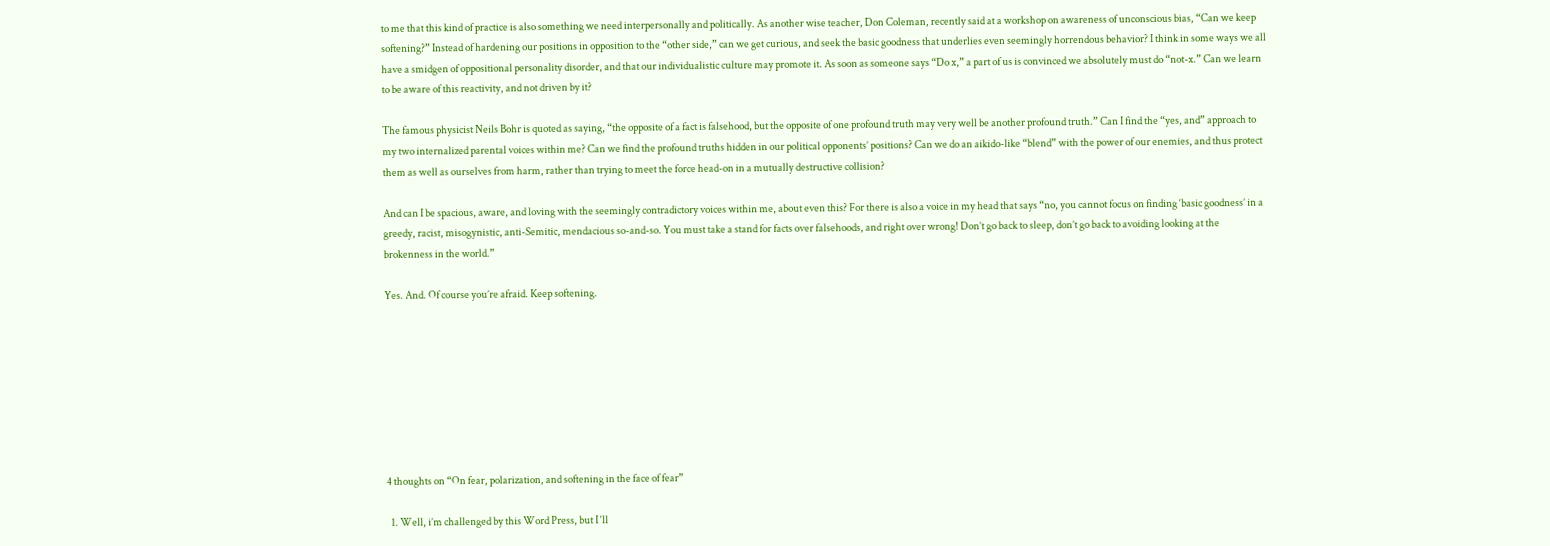to me that this kind of practice is also something we need interpersonally and politically. As another wise teacher, Don Coleman, recently said at a workshop on awareness of unconscious bias, “Can we keep softening?” Instead of hardening our positions in opposition to the “other side,” can we get curious, and seek the basic goodness that underlies even seemingly horrendous behavior? I think in some ways we all have a smidgen of oppositional personality disorder, and that our individualistic culture may promote it. As soon as someone says “Do x,” a part of us is convinced we absolutely must do “not-x.” Can we learn to be aware of this reactivity, and not driven by it?

The famous physicist Neils Bohr is quoted as saying, “the opposite of a fact is falsehood, but the opposite of one profound truth may very well be another profound truth.” Can I find the “yes, and” approach to my two internalized parental voices within me? Can we find the profound truths hidden in our political opponents’ positions? Can we do an aikido-like “blend” with the power of our enemies, and thus protect them as well as ourselves from harm, rather than trying to meet the force head-on in a mutually destructive collision?

And can I be spacious, aware, and loving with the seemingly contradictory voices within me, about even this? For there is also a voice in my head that says “no, you cannot focus on finding ‘basic goodness’ in a greedy, racist, misogynistic, anti-Semitic, mendacious so-and-so. You must take a stand for facts over falsehoods, and right over wrong! Don’t go back to sleep, don’t go back to avoiding looking at the brokenness in the world.”

Yes. And. Of course you’re afraid. Keep softening.








4 thoughts on “On fear, polarization, and softening in the face of fear”

  1. Well, i’m challenged by this Word Press, but I ‘ll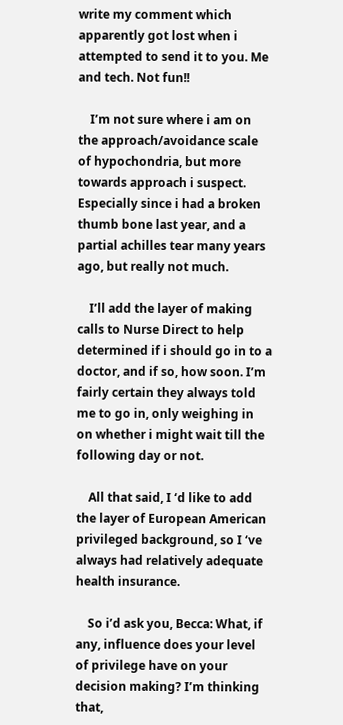write my comment which apparently got lost when i attempted to send it to you. Me and tech. Not fun!!

    I’m not sure where i am on the approach/avoidance scale of hypochondria, but more towards approach i suspect. Especially since i had a broken thumb bone last year, and a partial achilles tear many years ago, but really not much.

    I’ll add the layer of making calls to Nurse Direct to help determined if i should go in to a doctor, and if so, how soon. I’m fairly certain they always told me to go in, only weighing in on whether i might wait till the following day or not.

    All that said, I ‘d like to add the layer of European American privileged background, so I ‘ve always had relatively adequate health insurance.

    So i’d ask you, Becca: What, if any, influence does your level of privilege have on your decision making? I’m thinking that,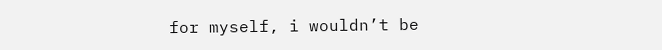for myself, i wouldn’t be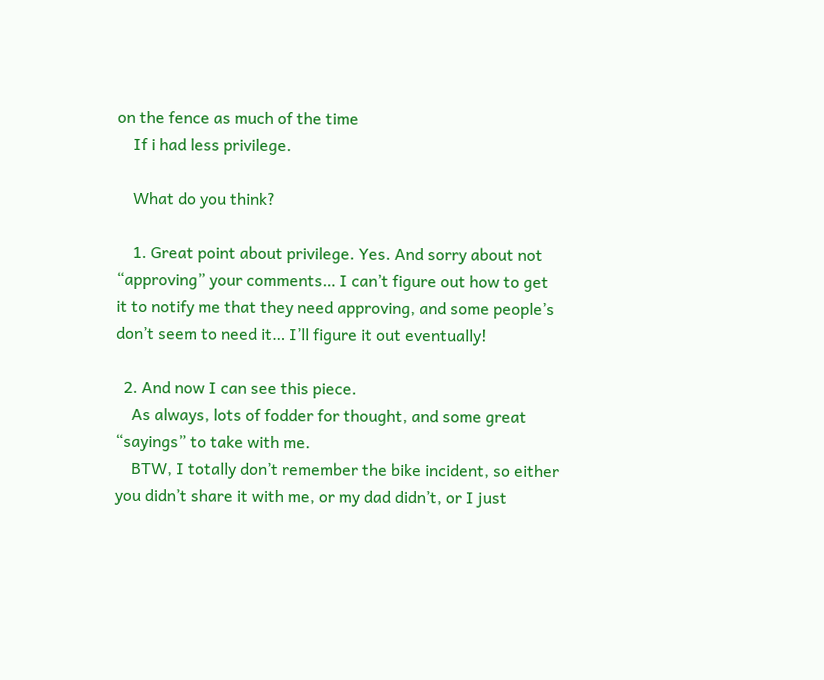on the fence as much of the time
    If i had less privilege.

    What do you think?

    1. Great point about privilege. Yes. And sorry about not “approving” your comments… I can’t figure out how to get it to notify me that they need approving, and some people’s don’t seem to need it… I’ll figure it out eventually!

  2. And now I can see this piece.
    As always, lots of fodder for thought, and some great “sayings” to take with me.
    BTW, I totally don’t remember the bike incident, so either you didn’t share it with me, or my dad didn’t, or I just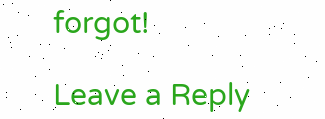forgot!

Leave a Reply